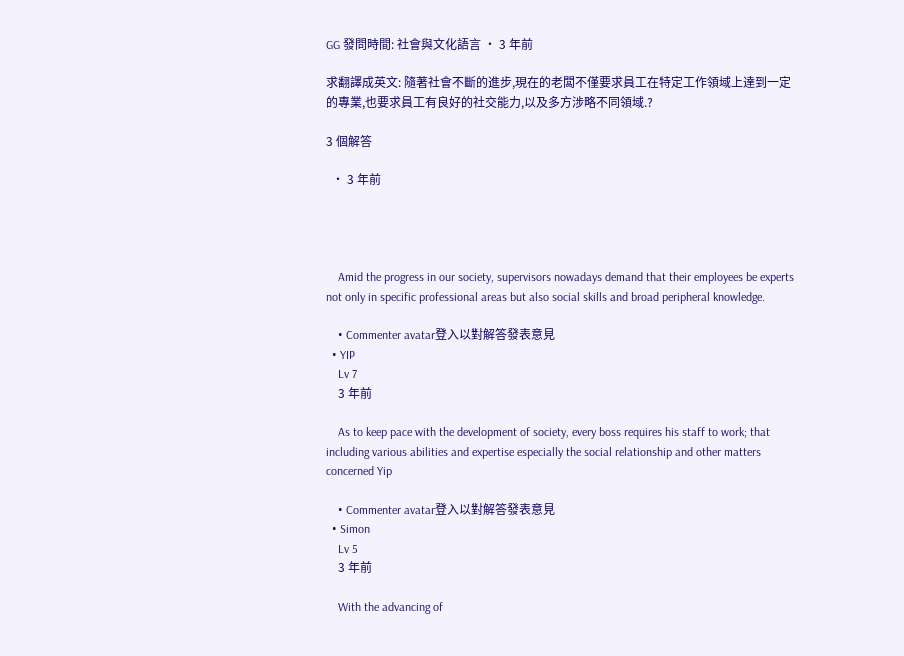GG 發問時間: 社會與文化語言 · 3 年前

求翻譯成英文: 隨著社會不斷的進步,現在的老闆不僅要求員工在特定工作領域上達到一定的專業,也要求員工有良好的社交能力,以及多方涉略不同領域.?

3 個解答

  • 3 年前




    Amid the progress in our society, supervisors nowadays demand that their employees be experts not only in specific professional areas but also social skills and broad peripheral knowledge.

    • Commenter avatar登入以對解答發表意見
  • YIP
    Lv 7
    3 年前

    As to keep pace with the development of society, every boss requires his staff to work; that including various abilities and expertise especially the social relationship and other matters concerned Yip

    • Commenter avatar登入以對解答發表意見
  • Simon
    Lv 5
    3 年前

    With the advancing of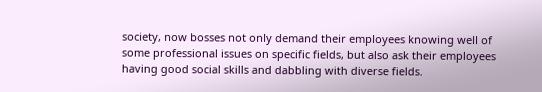society, now bosses not only demand their employees knowing well of some professional issues on specific fields, but also ask their employees having good social skills and dabbling with diverse fields.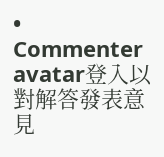• Commenter avatar登入以對解答發表意見